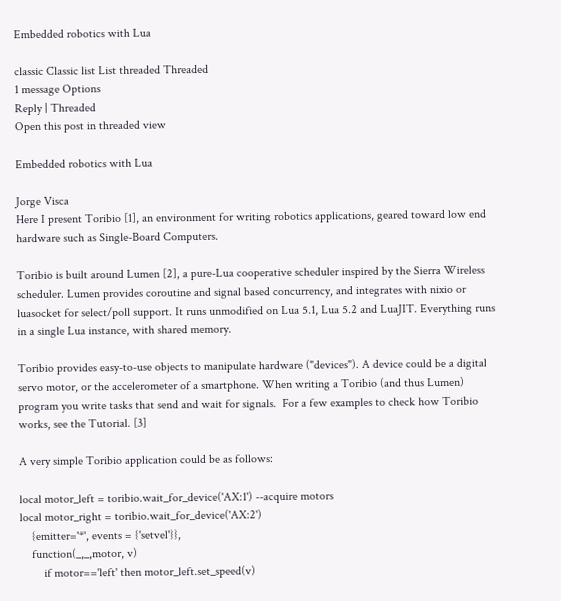Embedded robotics with Lua

classic Classic list List threaded Threaded
1 message Options
Reply | Threaded
Open this post in threaded view

Embedded robotics with Lua

Jorge Visca
Here I present Toribio [1], an environment for writing robotics applications, geared toward low end hardware such as Single-Board Computers.

Toribio is built around Lumen [2], a pure-Lua cooperative scheduler inspired by the Sierra Wireless scheduler. Lumen provides coroutine and signal based concurrency, and integrates with nixio or luasocket for select/poll support. It runs unmodified on Lua 5.1, Lua 5.2 and LuaJIT. Everything runs in a single Lua instance, with shared memory.

Toribio provides easy-to-use objects to manipulate hardware ("devices"). A device could be a digital servo motor, or the accelerometer of a smartphone. When writing a Toribio (and thus Lumen) program you write tasks that send and wait for signals.  For a few examples to check how Toribio works, see the Tutorial. [3]

A very simple Toribio application could be as follows:

local motor_left = toribio.wait_for_device('AX:1') --acquire motors
local motor_right = toribio.wait_for_device('AX:2')
    {emitter='*', events = {'setvel'}},
    function(_,_,motor, v)
        if motor=='left' then motor_left.set_speed(v)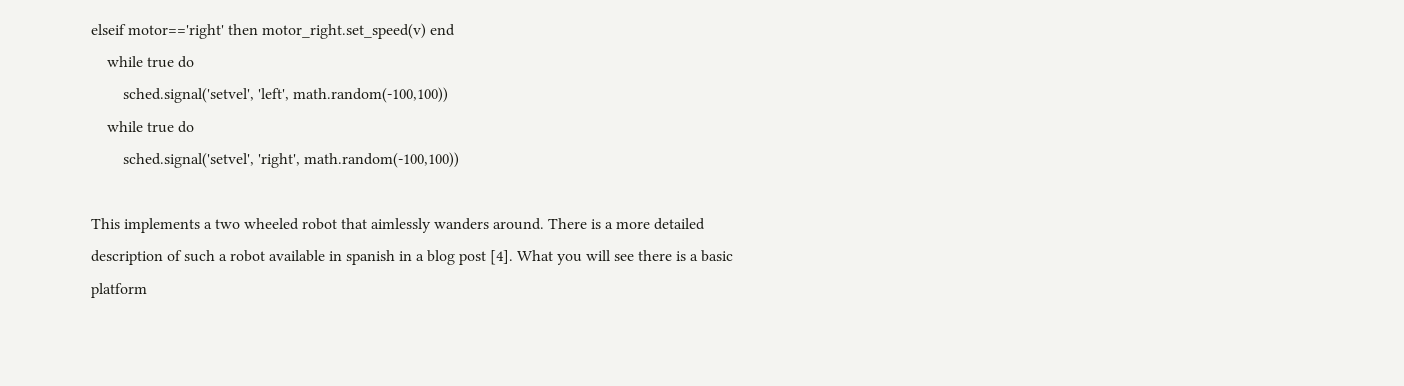elseif motor=='right' then motor_right.set_speed(v) end
    while true do
        sched.signal('setvel', 'left', math.random(-100,100))
    while true do
        sched.signal('setvel', 'right', math.random(-100,100))

This implements a two wheeled robot that aimlessly wanders around. There is a more detailed description of such a robot available in spanish in a blog post [4]. What you will see there is a basic platform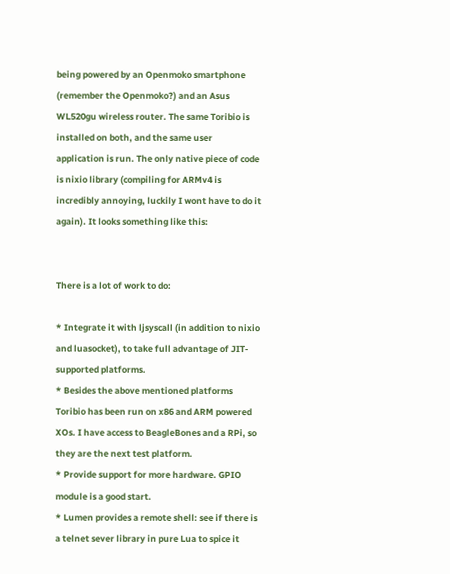being powered by an Openmoko smartphone (remember the Openmoko?) and an Asus WL520gu wireless router. The same Toribio is installed on both, and the same user application is run. The only native piece of code is nixio library (compiling for ARMv4 is incredibly annoying, luckily I wont have to do it again). It looks something like this:


There is a lot of work to do:

* Integrate it with ljsyscall (in addition to nixio and luasocket), to take full advantage of JIT-supported platforms.
* Besides the above mentioned platforms Toribio has been run on x86 and ARM powered XOs. I have access to BeagleBones and a RPi, so they are the next test platform.
* Provide support for more hardware. GPIO module is a good start.
* Lumen provides a remote shell: see if there is a telnet sever library in pure Lua to spice it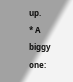up.
* A biggy one: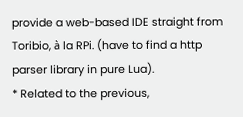provide a web-based IDE straight from Toribio, à la RPi. (have to find a http parser library in pure Lua).
* Related to the previous,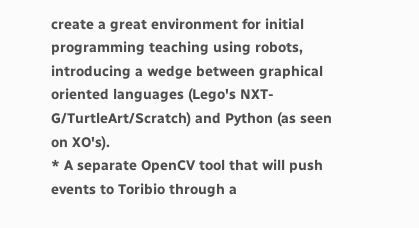create a great environment for initial programming teaching using robots, introducing a wedge between graphical oriented languages (Lego's NXT-G/TurtleArt/Scratch) and Python (as seen on XO's).
* A separate OpenCV tool that will push events to Toribio through a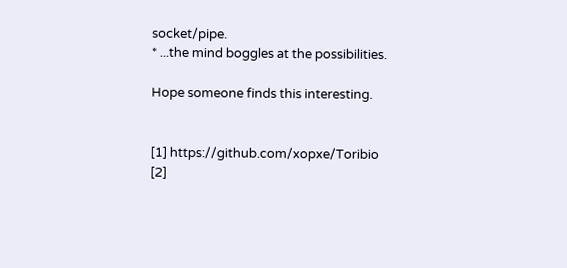socket/pipe.
* ...the mind boggles at the possibilities.

Hope someone finds this interesting.


[1] https://github.com/xopxe/Toribio
[2]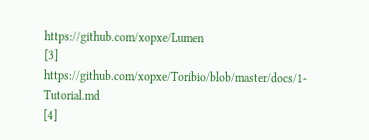https://github.com/xopxe/Lumen
[3] https://github.com/xopxe/Toribio/blob/master/docs/1-Tutorial.md
[4]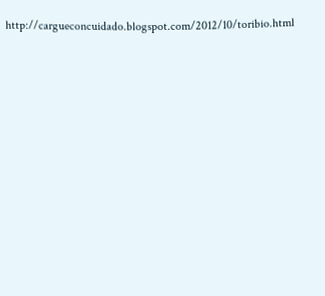http://cargueconcuidado.blogspot.com/2012/10/toribio.html